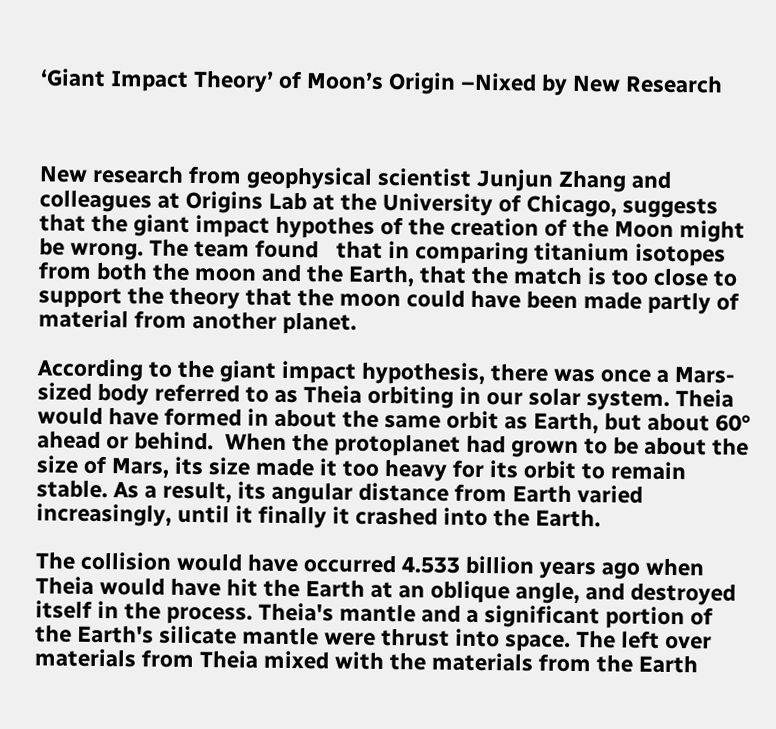‘Giant Impact Theory’ of Moon’s Origin –Nixed by New Research



New research from geophysical scientist Junjun Zhang and colleagues at Origins Lab at the University of Chicago, suggests that the giant impact hypothes of the creation of the Moon might be wrong. The team found   that in comparing titanium isotopes from both the moon and the Earth, that the match is too close to support the theory that the moon could have been made partly of material from another planet.

According to the giant impact hypothesis, there was once a Mars-sized body referred to as Theia orbiting in our solar system. Theia would have formed in about the same orbit as Earth, but about 60° ahead or behind.  When the protoplanet had grown to be about the size of Mars, its size made it too heavy for its orbit to remain stable. As a result, its angular distance from Earth varied increasingly, until it finally it crashed into the Earth.

The collision would have occurred 4.533 billion years ago when Theia would have hit the Earth at an oblique angle, and destroyed itself in the process. Theia's mantle and a significant portion of the Earth's silicate mantle were thrust into space. The left over materials from Theia mixed with the materials from the Earth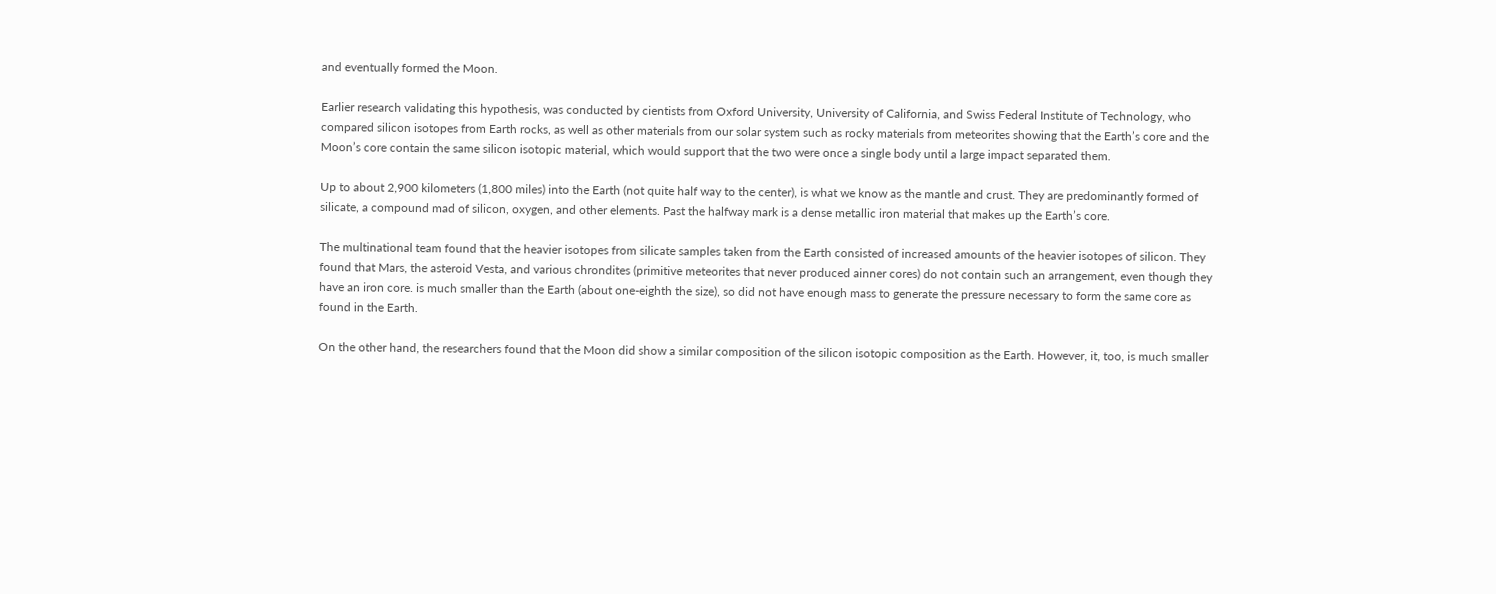and eventually formed the Moon.

Earlier research validating this hypothesis, was conducted by cientists from Oxford University, University of California, and Swiss Federal Institute of Technology, who  compared silicon isotopes from Earth rocks, as well as other materials from our solar system such as rocky materials from meteorites showing that the Earth’s core and the Moon’s core contain the same silicon isotopic material, which would support that the two were once a single body until a large impact separated them.

Up to about 2,900 kilometers (1,800 miles) into the Earth (not quite half way to the center), is what we know as the mantle and crust. They are predominantly formed of silicate, a compound mad of silicon, oxygen, and other elements. Past the halfway mark is a dense metallic iron material that makes up the Earth’s core.

The multinational team found that the heavier isotopes from silicate samples taken from the Earth consisted of increased amounts of the heavier isotopes of silicon. They found that Mars, the asteroid Vesta, and various chrondites (primitive meteorites that never produced ainner cores) do not contain such an arrangement, even though they have an iron core. is much smaller than the Earth (about one-eighth the size), so did not have enough mass to generate the pressure necessary to form the same core as found in the Earth.

On the other hand, the researchers found that the Moon did show a similar composition of the silicon isotopic composition as the Earth. However, it, too, is much smaller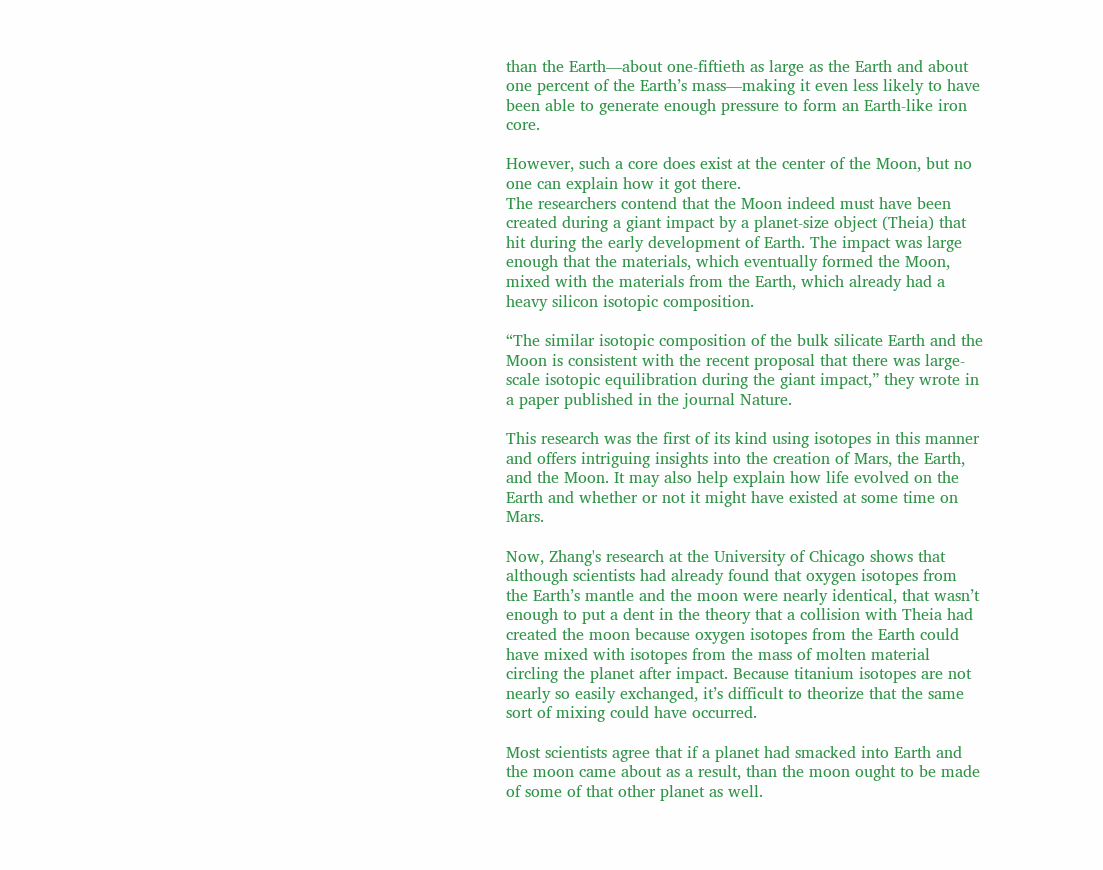than the Earth—about one-fiftieth as large as the Earth and about one percent of the Earth’s mass—making it even less likely to have been able to generate enough pressure to form an Earth-like iron core.

However, such a core does exist at the center of the Moon, but no one can explain how it got there.
The researchers contend that the Moon indeed must have been created during a giant impact by a planet-size object (Theia) that hit during the early development of Earth. The impact was large enough that the materials, which eventually formed the Moon, mixed with the materials from the Earth, which already had a heavy silicon isotopic composition.

“The similar isotopic composition of the bulk silicate Earth and the Moon is consistent with the recent proposal that there was large-scale isotopic equilibration during the giant impact,” they wrote in a paper published in the journal Nature.

This research was the first of its kind using isotopes in this manner and offers intriguing insights into the creation of Mars, the Earth, and the Moon. It may also help explain how life evolved on the Earth and whether or not it might have existed at some time on Mars.

Now, Zhang's research at the University of Chicago shows that although scientists had already found that oxygen isotopes from the Earth’s mantle and the moon were nearly identical, that wasn’t enough to put a dent in the theory that a collision with Theia had created the moon because oxygen isotopes from the Earth could have mixed with isotopes from the mass of molten material circling the planet after impact. Because titanium isotopes are not nearly so easily exchanged, it’s difficult to theorize that the same sort of mixing could have occurred.

Most scientists agree that if a planet had smacked into Earth and the moon came about as a result, than the moon ought to be made of some of that other planet as well.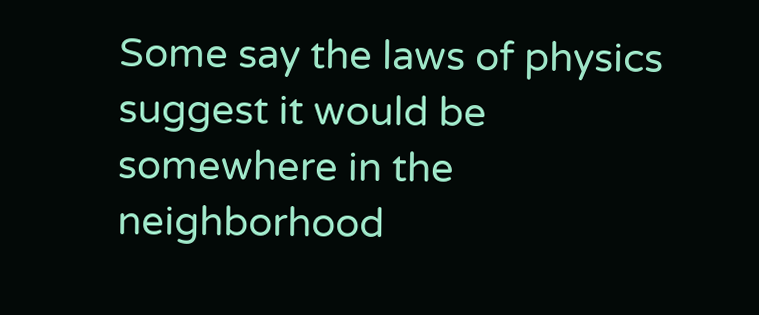Some say the laws of physics suggest it would be somewhere in the neighborhood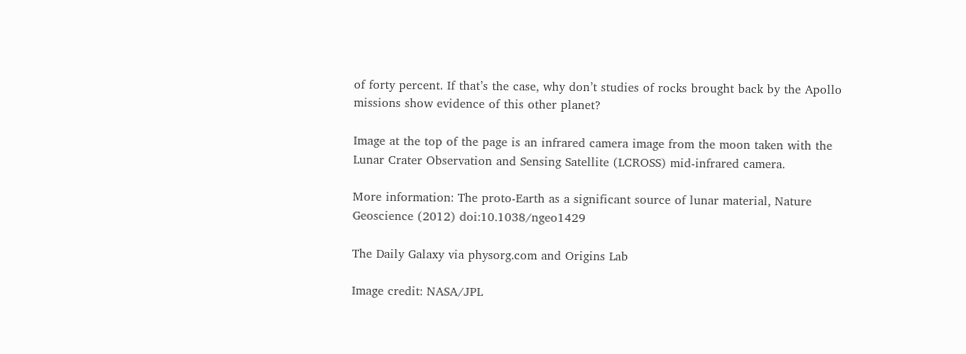of forty percent. If that’s the case, why don’t studies of rocks brought back by the Apollo missions show evidence of this other planet?

Image at the top of the page is an infrared camera image from the moon taken with the Lunar Crater Observation and Sensing Satellite (LCROSS) mid-infrared camera.

More information: The proto-Earth as a significant source of lunar material, Nature Geoscience (2012) doi:10.1038/ngeo1429

The Daily Galaxy via physorg.com and Origins Lab

Image credit: NASA/JPL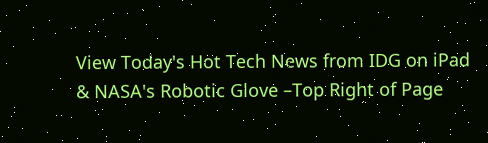View Today's Hot Tech News from IDG on iPad & NASA's Robotic Glove –Top Right of Page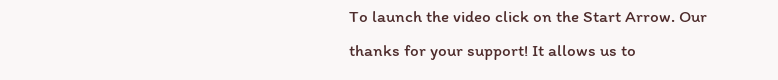To launch the video click on the Start Arrow. Our thanks for your support! It allows us to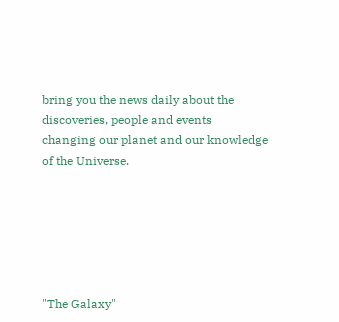bring you the news daily about the discoveries, people and events changing our planet and our knowledge of the Universe.






"The Galaxy"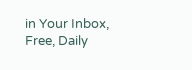in Your Inbox, Free, Daily